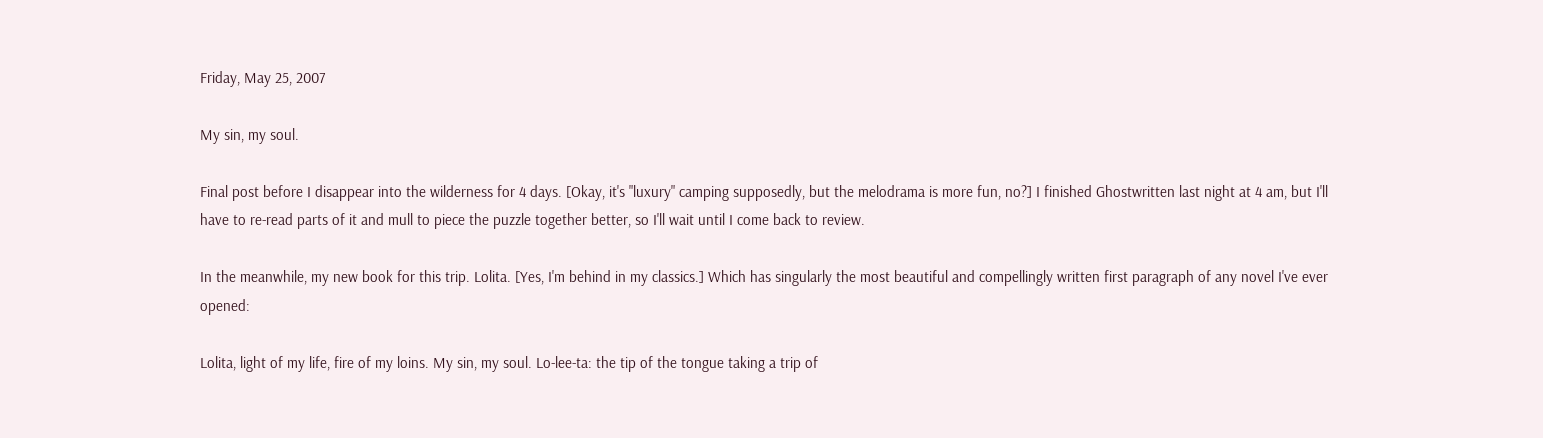Friday, May 25, 2007

My sin, my soul.

Final post before I disappear into the wilderness for 4 days. [Okay, it's "luxury" camping supposedly, but the melodrama is more fun, no?] I finished Ghostwritten last night at 4 am, but I'll have to re-read parts of it and mull to piece the puzzle together better, so I'll wait until I come back to review.

In the meanwhile, my new book for this trip. Lolita. [Yes, I'm behind in my classics.] Which has singularly the most beautiful and compellingly written first paragraph of any novel I've ever opened:

Lolita, light of my life, fire of my loins. My sin, my soul. Lo-lee-ta: the tip of the tongue taking a trip of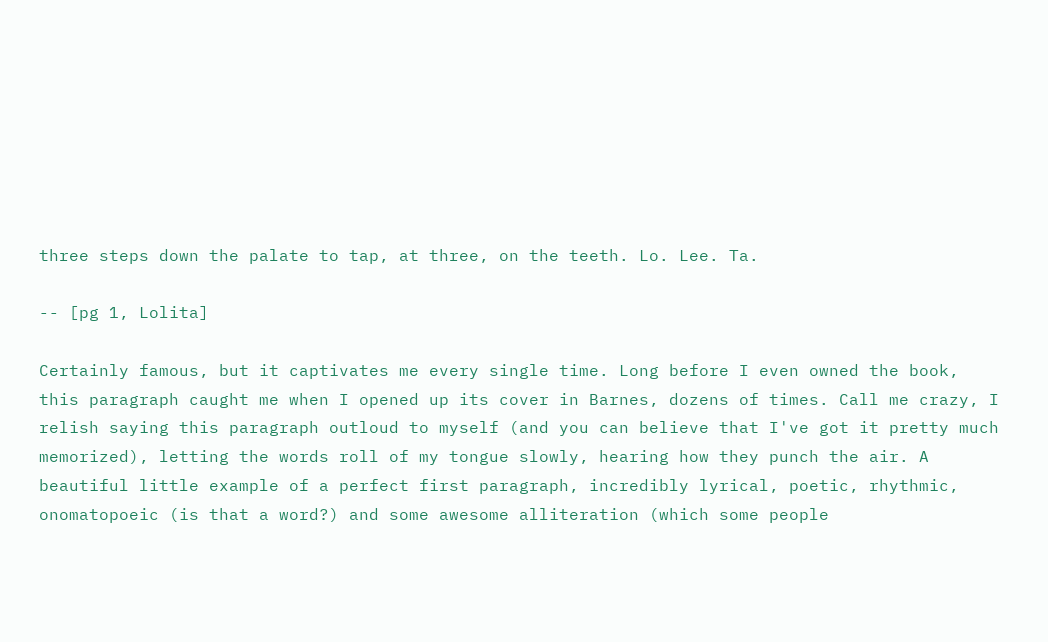three steps down the palate to tap, at three, on the teeth. Lo. Lee. Ta.

-- [pg 1, Lolita]

Certainly famous, but it captivates me every single time. Long before I even owned the book, this paragraph caught me when I opened up its cover in Barnes, dozens of times. Call me crazy, I relish saying this paragraph outloud to myself (and you can believe that I've got it pretty much memorized), letting the words roll of my tongue slowly, hearing how they punch the air. A beautiful little example of a perfect first paragraph, incredibly lyrical, poetic, rhythmic, onomatopoeic (is that a word?) and some awesome alliteration (which some people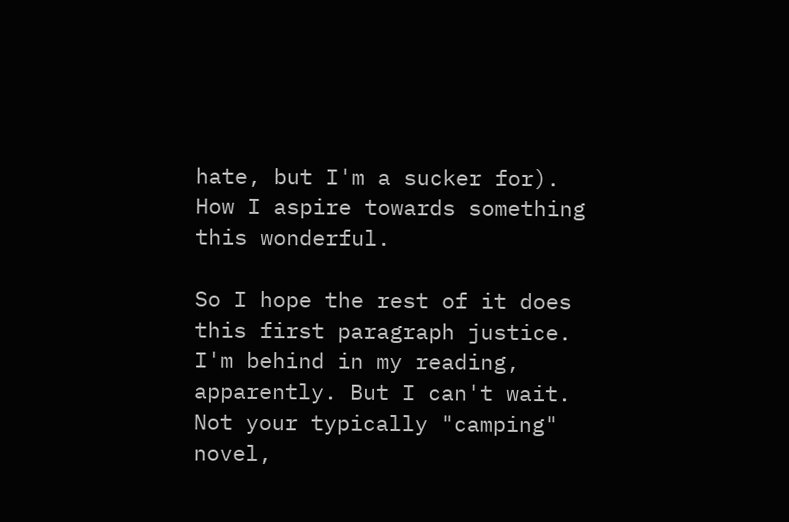hate, but I'm a sucker for). How I aspire towards something this wonderful.

So I hope the rest of it does this first paragraph justice. I'm behind in my reading, apparently. But I can't wait. Not your typically "camping" novel,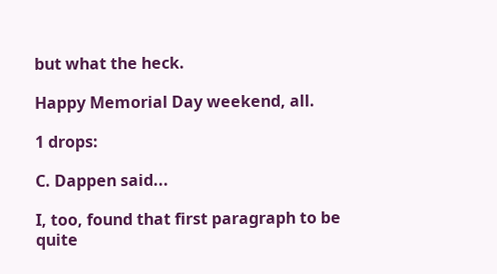but what the heck.

Happy Memorial Day weekend, all.

1 drops:

C. Dappen said...

I, too, found that first paragraph to be quite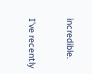incredible.

I've recently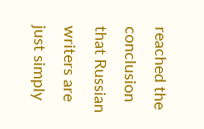reached the conclusion that Russian writers are just simply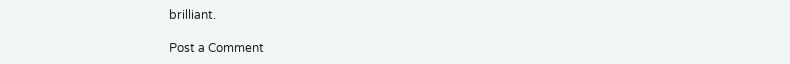brilliant.

Post a Comment